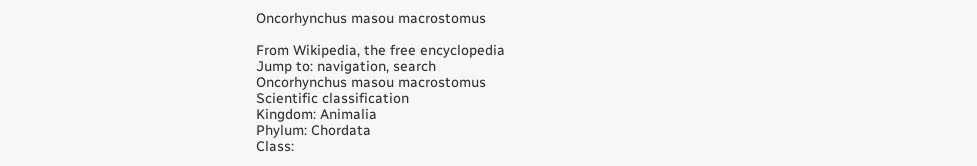Oncorhynchus masou macrostomus

From Wikipedia, the free encyclopedia
Jump to: navigation, search
Oncorhynchus masou macrostomus
Scientific classification
Kingdom: Animalia
Phylum: Chordata
Class: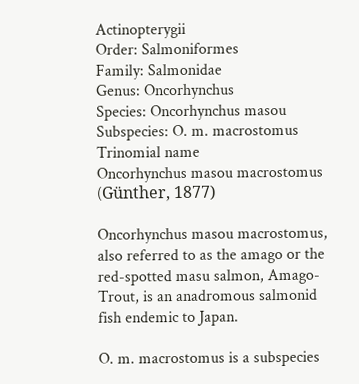Actinopterygii
Order: Salmoniformes
Family: Salmonidae
Genus: Oncorhynchus
Species: Oncorhynchus masou
Subspecies: O. m. macrostomus
Trinomial name
Oncorhynchus masou macrostomus
(Günther, 1877)

Oncorhynchus masou macrostomus, also referred to as the amago or the red-spotted masu salmon, Amago-Trout, is an anadromous salmonid fish endemic to Japan.

O. m. macrostomus is a subspecies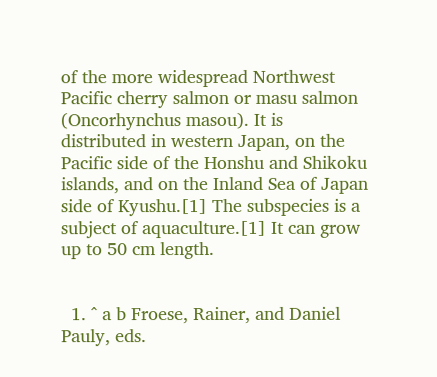of the more widespread Northwest Pacific cherry salmon or masu salmon (Oncorhynchus masou). It is distributed in western Japan, on the Pacific side of the Honshu and Shikoku islands, and on the Inland Sea of Japan side of Kyushu.[1] The subspecies is a subject of aquaculture.[1] It can grow up to 50 cm length.


  1. ^ a b Froese, Rainer, and Daniel Pauly, eds.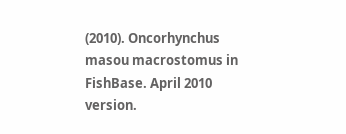(2010). Oncorhynchus masou macrostomus in FishBase. April 2010 version.